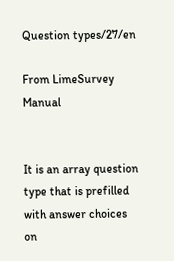Question types/27/en

From LimeSurvey Manual


It is an array question type that is prefilled with answer choices on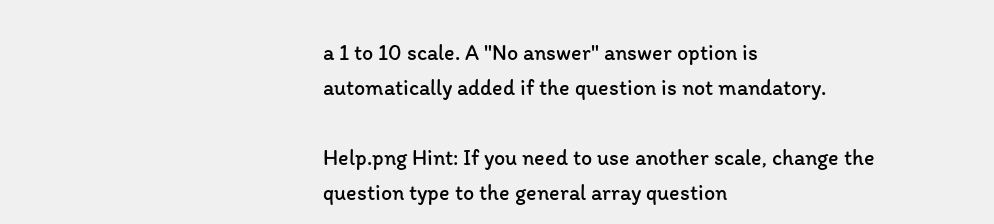a 1 to 10 scale. A "No answer" answer option is automatically added if the question is not mandatory.

Help.png Hint: If you need to use another scale, change the question type to the general array question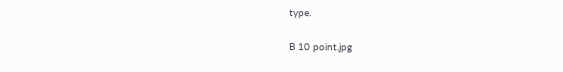type.

B 10 point.jpg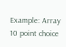Example: Array 10 point choice